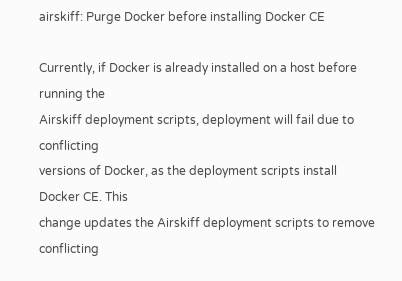airskiff: Purge Docker before installing Docker CE

Currently, if Docker is already installed on a host before running the
Airskiff deployment scripts, deployment will fail due to conflicting
versions of Docker, as the deployment scripts install Docker CE. This
change updates the Airskiff deployment scripts to remove conflicting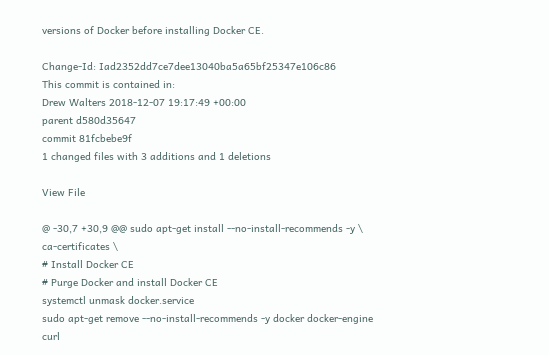versions of Docker before installing Docker CE.

Change-Id: Iad2352dd7ce7dee13040ba5a65bf25347e106c86
This commit is contained in:
Drew Walters 2018-12-07 19:17:49 +00:00
parent d580d35647
commit 81fcbebe9f
1 changed files with 3 additions and 1 deletions

View File

@ -30,7 +30,9 @@ sudo apt-get install --no-install-recommends -y \
ca-certificates \
# Install Docker CE
# Purge Docker and install Docker CE
systemctl unmask docker.service
sudo apt-get remove --no-install-recommends -y docker docker-engine
curl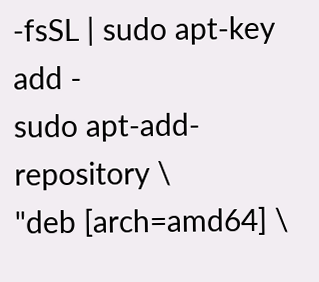-fsSL | sudo apt-key add -
sudo apt-add-repository \
"deb [arch=amd64] \